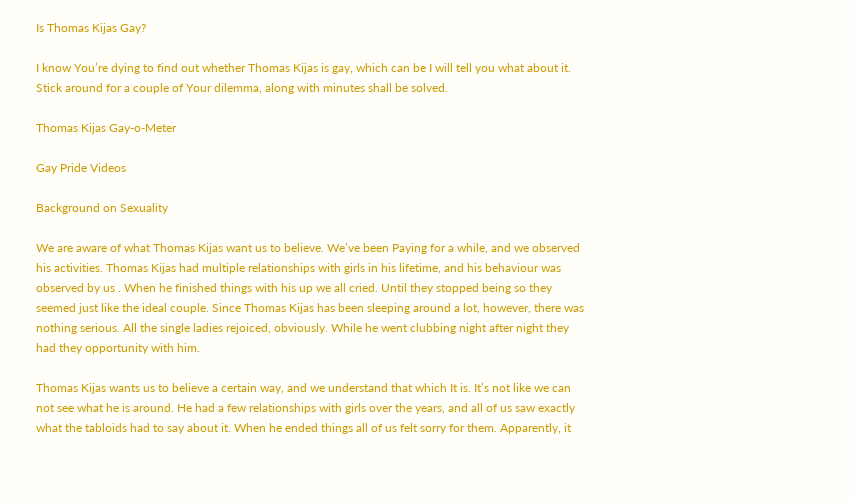Is Thomas Kijas Gay?

I know You’re dying to find out whether Thomas Kijas is gay, which can be I will tell you what about it. Stick around for a couple of Your dilemma, along with minutes shall be solved.

Thomas Kijas Gay-o-Meter

Gay Pride Videos

Background on Sexuality

We are aware of what Thomas Kijas want us to believe. We’ve been Paying for a while, and we observed his activities. Thomas Kijas had multiple relationships with girls in his lifetime, and his behaviour was observed by us . When he finished things with his up we all cried. Until they stopped being so they seemed just like the ideal couple. Since Thomas Kijas has been sleeping around a lot, however, there was nothing serious. All the single ladies rejoiced, obviously. While he went clubbing night after night they had they opportunity with him.

Thomas Kijas wants us to believe a certain way, and we understand that which It is. It’s not like we can not see what he is around. He had a few relationships with girls over the years, and all of us saw exactly what the tabloids had to say about it. When he ended things all of us felt sorry for them. Apparently, it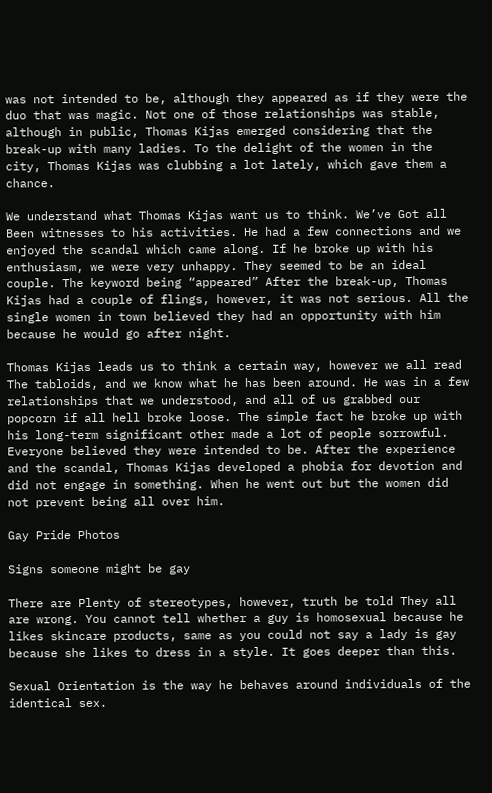was not intended to be, although they appeared as if they were the duo that was magic. Not one of those relationships was stable, although in public, Thomas Kijas emerged considering that the break-up with many ladies. To the delight of the women in the city, Thomas Kijas was clubbing a lot lately, which gave them a chance.

We understand what Thomas Kijas want us to think. We’ve Got all Been witnesses to his activities. He had a few connections and we enjoyed the scandal which came along. If he broke up with his enthusiasm, we were very unhappy. They seemed to be an ideal couple. The keyword being “appeared” After the break-up, Thomas Kijas had a couple of flings, however, it was not serious. All the single women in town believed they had an opportunity with him because he would go after night.

Thomas Kijas leads us to think a certain way, however we all read The tabloids, and we know what he has been around. He was in a few relationships that we understood, and all of us grabbed our popcorn if all hell broke loose. The simple fact he broke up with his long-term significant other made a lot of people sorrowful. Everyone believed they were intended to be. After the experience and the scandal, Thomas Kijas developed a phobia for devotion and did not engage in something. When he went out but the women did not prevent being all over him.

Gay Pride Photos

Signs someone might be gay

There are Plenty of stereotypes, however, truth be told They all are wrong. You cannot tell whether a guy is homosexual because he likes skincare products, same as you could not say a lady is gay because she likes to dress in a style. It goes deeper than this.

Sexual Orientation is the way he behaves around individuals of the identical sex.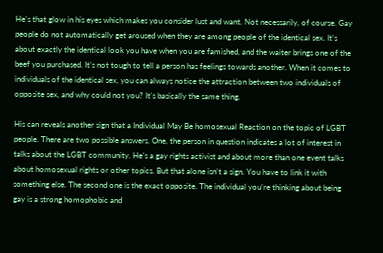He’s that glow in his eyes which makes you consider lust and want. Not necessarily, of course. Gay people do not automatically get aroused when they are among people of the identical sex. It’s about exactly the identical look you have when you are famished, and the waiter brings one of the beef you purchased. It’s not tough to tell a person has feelings towards another. When it comes to individuals of the identical sex, you can always notice the attraction between two individuals of opposite sex, and why could not you? It’s basically the same thing.

His can reveals another sign that a Individual May Be homosexual Reaction on the topic of LGBT people. There are two possible answers. One, the person in question indicates a lot of interest in talks about the LGBT community. He’s a gay rights activist and about more than one event talks about homosexual rights or other topics. But that alone isn’t a sign. You have to link it with something else. The second one is the exact opposite. The individual you’re thinking about being gay is a strong homophobic and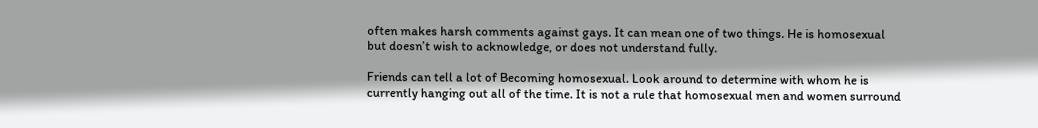often makes harsh comments against gays. It can mean one of two things. He is homosexual but doesn’t wish to acknowledge, or does not understand fully.

Friends can tell a lot of Becoming homosexual. Look around to determine with whom he is currently hanging out all of the time. It is not a rule that homosexual men and women surround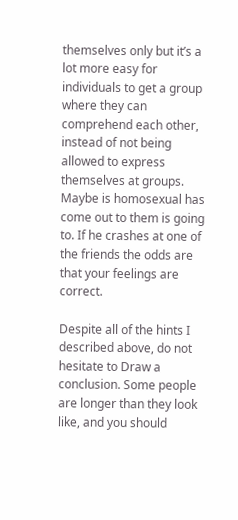themselves only but it’s a lot more easy for individuals to get a group where they can comprehend each other, instead of not being allowed to express themselves at groups. Maybe is homosexual has come out to them is going to. If he crashes at one of the friends the odds are that your feelings are correct.

Despite all of the hints I described above, do not hesitate to Draw a conclusion. Some people are longer than they look like, and you should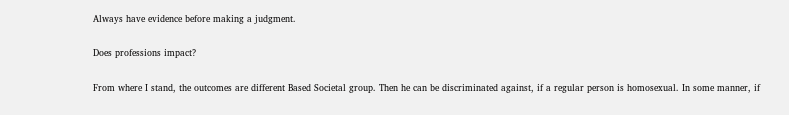Always have evidence before making a judgment.

Does professions impact?

From where I stand, the outcomes are different Based Societal group. Then he can be discriminated against, if a regular person is homosexual. In some manner, if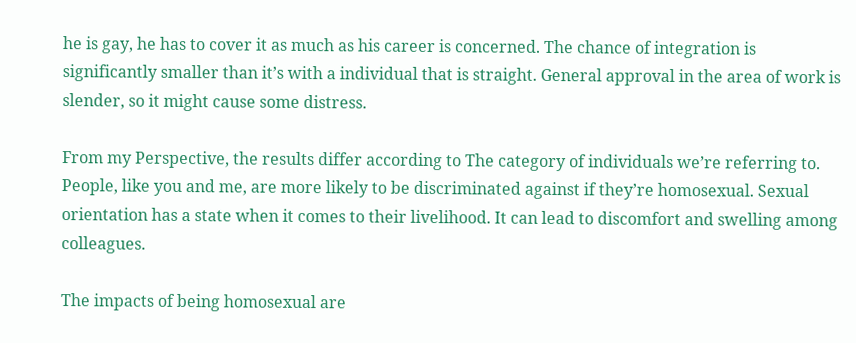he is gay, he has to cover it as much as his career is concerned. The chance of integration is significantly smaller than it’s with a individual that is straight. General approval in the area of work is slender, so it might cause some distress.

From my Perspective, the results differ according to The category of individuals we’re referring to. People, like you and me, are more likely to be discriminated against if they’re homosexual. Sexual orientation has a state when it comes to their livelihood. It can lead to discomfort and swelling among colleagues.

The impacts of being homosexual are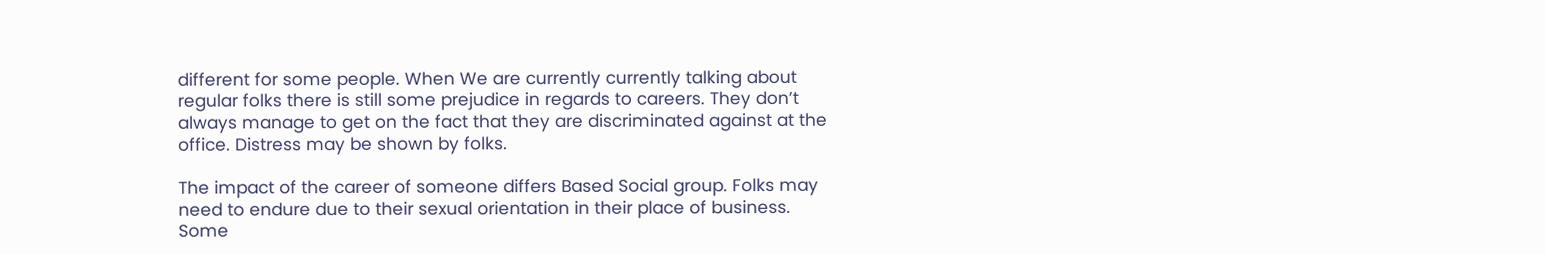different for some people. When We are currently currently talking about regular folks there is still some prejudice in regards to careers. They don’t always manage to get on the fact that they are discriminated against at the office. Distress may be shown by folks.

The impact of the career of someone differs Based Social group. Folks may need to endure due to their sexual orientation in their place of business. Some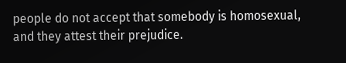people do not accept that somebody is homosexual, and they attest their prejudice.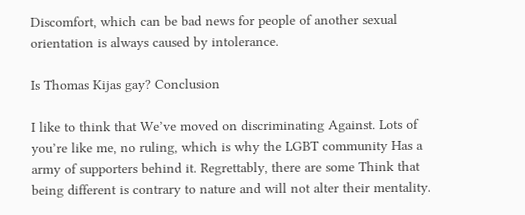Discomfort, which can be bad news for people of another sexual orientation is always caused by intolerance.

Is Thomas Kijas gay? Conclusion

I like to think that We’ve moved on discriminating Against. Lots of you’re like me, no ruling, which is why the LGBT community Has a army of supporters behind it. Regrettably, there are some Think that being different is contrary to nature and will not alter their mentality.